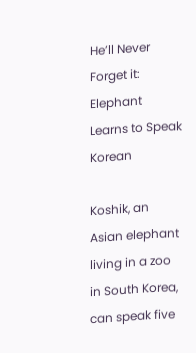He’ll Never Forget it: Elephant Learns to Speak Korean

Koshik, an Asian elephant living in a zoo in South Korea, can speak five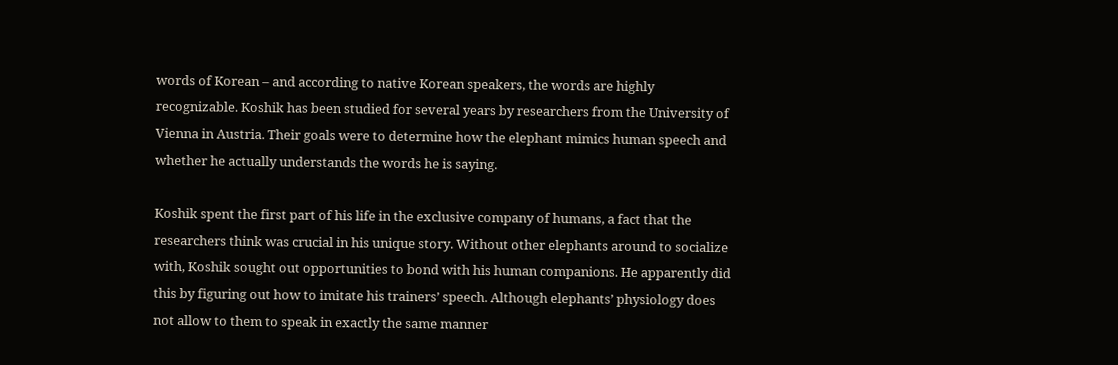words of Korean – and according to native Korean speakers, the words are highly recognizable. Koshik has been studied for several years by researchers from the University of Vienna in Austria. Their goals were to determine how the elephant mimics human speech and whether he actually understands the words he is saying.

Koshik spent the first part of his life in the exclusive company of humans, a fact that the researchers think was crucial in his unique story. Without other elephants around to socialize with, Koshik sought out opportunities to bond with his human companions. He apparently did this by figuring out how to imitate his trainers’ speech. Although elephants’ physiology does not allow to them to speak in exactly the same manner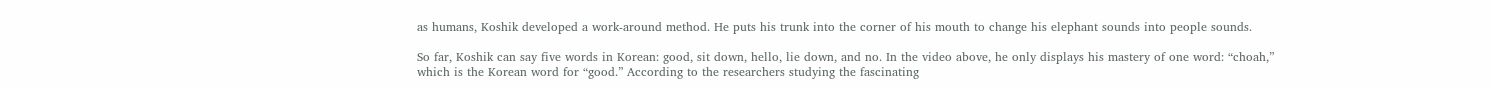as humans, Koshik developed a work-around method. He puts his trunk into the corner of his mouth to change his elephant sounds into people sounds.

So far, Koshik can say five words in Korean: good, sit down, hello, lie down, and no. In the video above, he only displays his mastery of one word: “choah,” which is the Korean word for “good.” According to the researchers studying the fascinating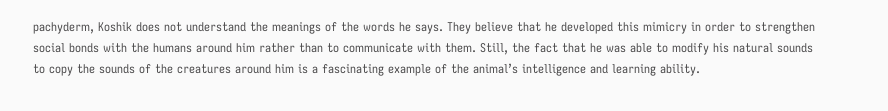pachyderm, Koshik does not understand the meanings of the words he says. They believe that he developed this mimicry in order to strengthen social bonds with the humans around him rather than to communicate with them. Still, the fact that he was able to modify his natural sounds to copy the sounds of the creatures around him is a fascinating example of the animal’s intelligence and learning ability.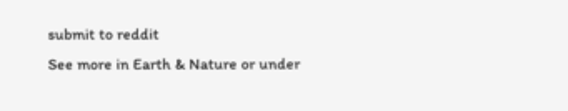submit to reddit
See more in Earth & Nature or under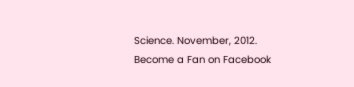Science. November, 2012.
Become a Fan on Facebook